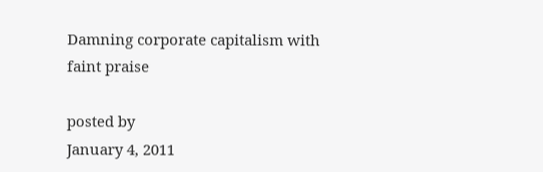Damning corporate capitalism with faint praise

posted by
January 4, 2011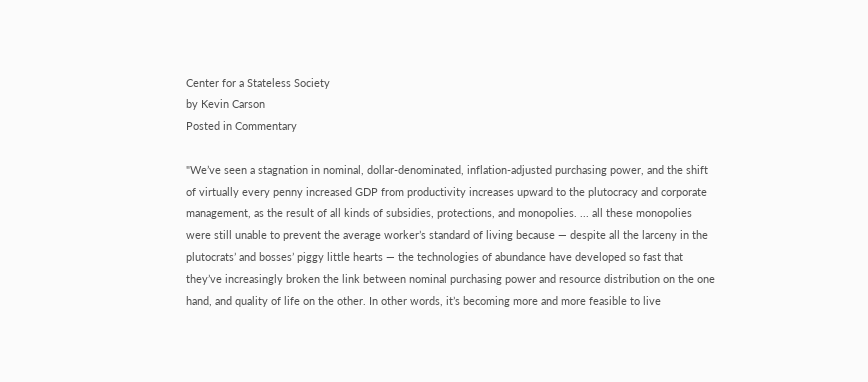Center for a Stateless Society
by Kevin Carson
Posted in Commentary

"We’ve seen a stagnation in nominal, dollar-denominated, inflation-adjusted purchasing power, and the shift of virtually every penny increased GDP from productivity increases upward to the plutocracy and corporate management, as the result of all kinds of subsidies, protections, and monopolies. ... all these monopolies were still unable to prevent the average worker’s standard of living because — despite all the larceny in the plutocrats’ and bosses’ piggy little hearts — the technologies of abundance have developed so fast that they’ve increasingly broken the link between nominal purchasing power and resource distribution on the one hand, and quality of life on the other. In other words, it’s becoming more and more feasible to live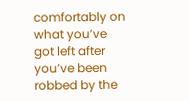comfortably on what you’ve got left after you’ve been robbed by the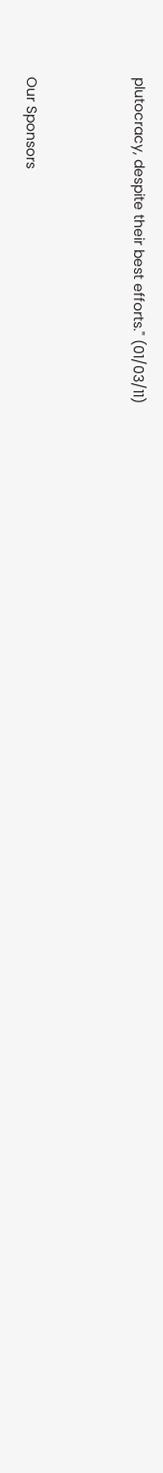plutocracy, despite their best efforts." (01/03/11)



Our Sponsors